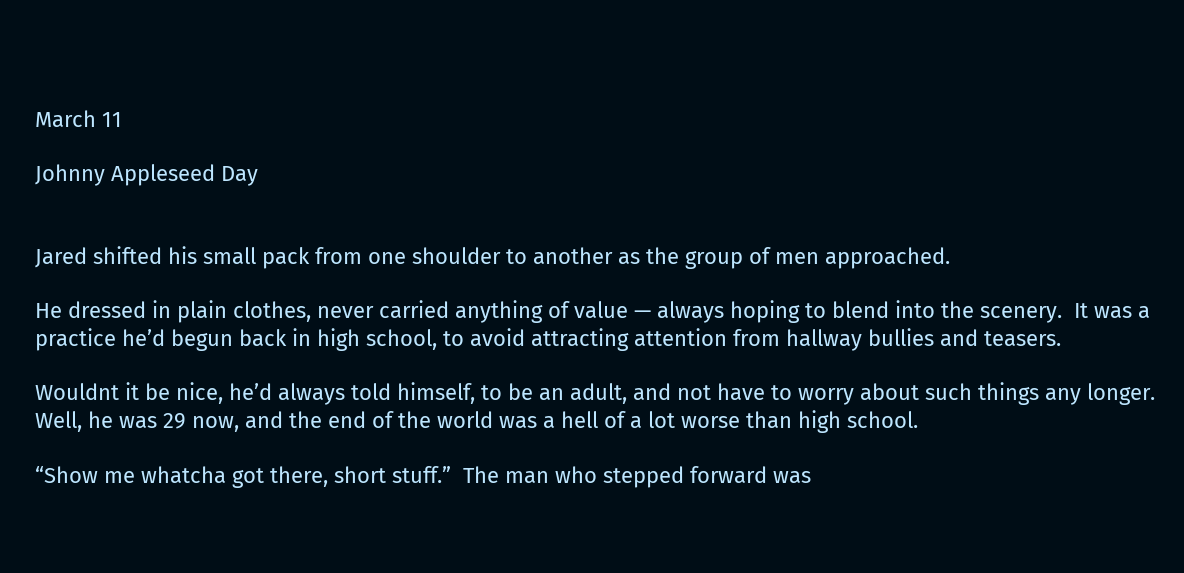March 11

Johnny Appleseed Day


Jared shifted his small pack from one shoulder to another as the group of men approached.

He dressed in plain clothes, never carried anything of value — always hoping to blend into the scenery.  It was a practice he’d begun back in high school, to avoid attracting attention from hallway bullies and teasers.

Wouldnt it be nice, he’d always told himself, to be an adult, and not have to worry about such things any longer.  Well, he was 29 now, and the end of the world was a hell of a lot worse than high school.

“Show me whatcha got there, short stuff.”  The man who stepped forward was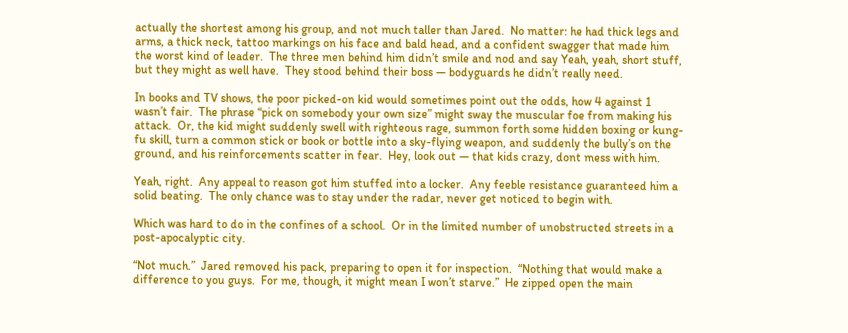actually the shortest among his group, and not much taller than Jared.  No matter: he had thick legs and arms, a thick neck, tattoo markings on his face and bald head, and a confident swagger that made him the worst kind of leader.  The three men behind him didn’t smile and nod and say Yeah, yeah, short stuff, but they might as well have.  They stood behind their boss — bodyguards he didn’t really need.

In books and TV shows, the poor picked-on kid would sometimes point out the odds, how 4 against 1 wasn’t fair.  The phrase “pick on somebody your own size” might sway the muscular foe from making his attack.  Or, the kid might suddenly swell with righteous rage, summon forth some hidden boxing or kung-fu skill, turn a common stick or book or bottle into a sky-flying weapon, and suddenly the bully’s on the ground, and his reinforcements scatter in fear.  Hey, look out — that kids crazy, dont mess with him.

Yeah, right.  Any appeal to reason got him stuffed into a locker.  Any feeble resistance guaranteed him a solid beating.  The only chance was to stay under the radar, never get noticed to begin with.

Which was hard to do in the confines of a school.  Or in the limited number of unobstructed streets in a post-apocalyptic city.

“Not much.”  Jared removed his pack, preparing to open it for inspection.  “Nothing that would make a difference to you guys.  For me, though, it might mean I won’t starve.”  He zipped open the main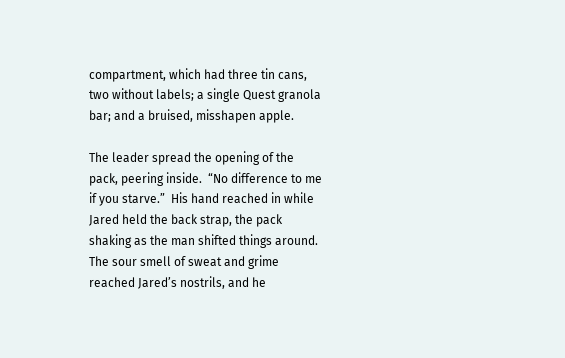compartment, which had three tin cans, two without labels; a single Quest granola bar; and a bruised, misshapen apple.

The leader spread the opening of the pack, peering inside.  “No difference to me if you starve.”  His hand reached in while Jared held the back strap, the pack shaking as the man shifted things around.  The sour smell of sweat and grime reached Jared’s nostrils, and he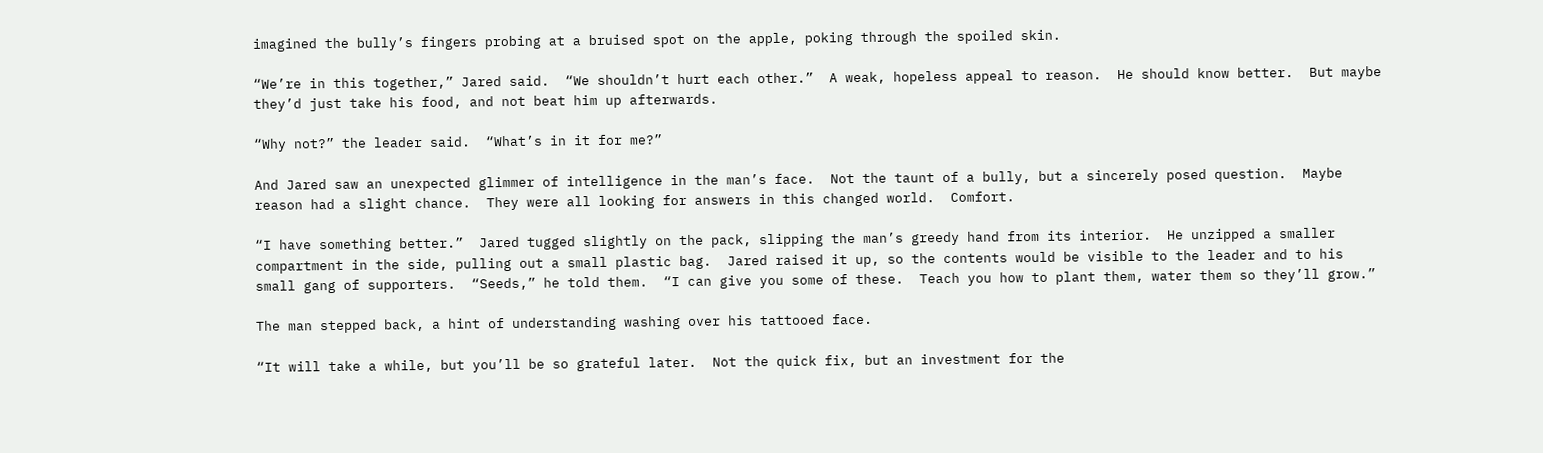imagined the bully’s fingers probing at a bruised spot on the apple, poking through the spoiled skin.

“We’re in this together,” Jared said.  “We shouldn’t hurt each other.”  A weak, hopeless appeal to reason.  He should know better.  But maybe they’d just take his food, and not beat him up afterwards.

“Why not?” the leader said.  “What’s in it for me?”

And Jared saw an unexpected glimmer of intelligence in the man’s face.  Not the taunt of a bully, but a sincerely posed question.  Maybe reason had a slight chance.  They were all looking for answers in this changed world.  Comfort.

“I have something better.”  Jared tugged slightly on the pack, slipping the man’s greedy hand from its interior.  He unzipped a smaller compartment in the side, pulling out a small plastic bag.  Jared raised it up, so the contents would be visible to the leader and to his small gang of supporters.  “Seeds,” he told them.  “I can give you some of these.  Teach you how to plant them, water them so they’ll grow.”

The man stepped back, a hint of understanding washing over his tattooed face.

“It will take a while, but you’ll be so grateful later.  Not the quick fix, but an investment for the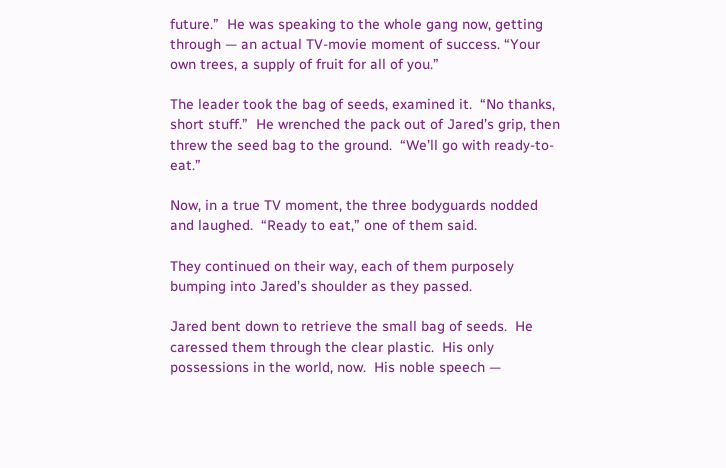future.”  He was speaking to the whole gang now, getting through — an actual TV-movie moment of success. “Your own trees, a supply of fruit for all of you.”

The leader took the bag of seeds, examined it.  “No thanks, short stuff.”  He wrenched the pack out of Jared’s grip, then threw the seed bag to the ground.  “We’ll go with ready-to-eat.”

Now, in a true TV moment, the three bodyguards nodded and laughed.  “Ready to eat,” one of them said.

They continued on their way, each of them purposely bumping into Jared’s shoulder as they passed.

Jared bent down to retrieve the small bag of seeds.  He caressed them through the clear plastic.  His only possessions in the world, now.  His noble speech —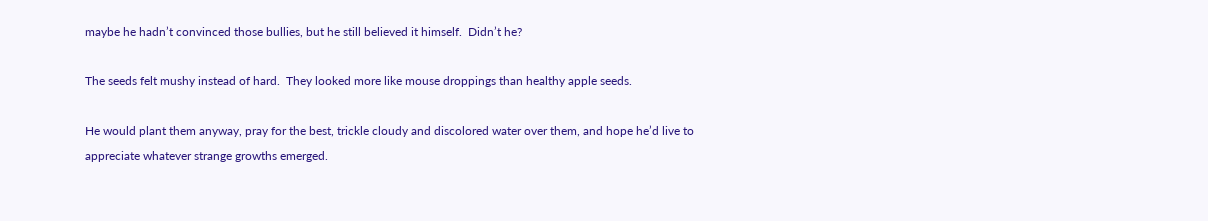maybe he hadn’t convinced those bullies, but he still believed it himself.  Didn’t he?

The seeds felt mushy instead of hard.  They looked more like mouse droppings than healthy apple seeds.

He would plant them anyway, pray for the best, trickle cloudy and discolored water over them, and hope he’d live to appreciate whatever strange growths emerged.